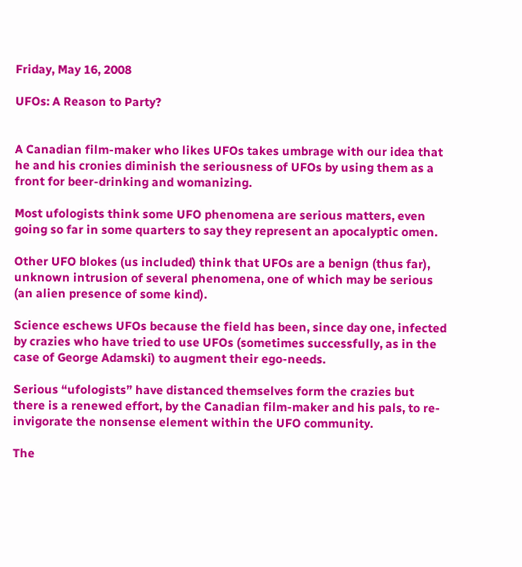Friday, May 16, 2008

UFOs: A Reason to Party?


A Canadian film-maker who likes UFOs takes umbrage with our idea that he and his cronies diminish the seriousness of UFOs by using them as a front for beer-drinking and womanizing.

Most ufologists think some UFO phenomena are serious matters, even going so far in some quarters to say they represent an apocalyptic omen.

Other UFO blokes (us included) think that UFOs are a benign (thus far), unknown intrusion of several phenomena, one of which may be serious (an alien presence of some kind).

Science eschews UFOs because the field has been, since day one, infected by crazies who have tried to use UFOs (sometimes successfully, as in the case of George Adamski) to augment their ego-needs.

Serious “ufologists” have distanced themselves form the crazies but there is a renewed effort, by the Canadian film-maker and his pals, to re-invigorate the nonsense element within the UFO community.

The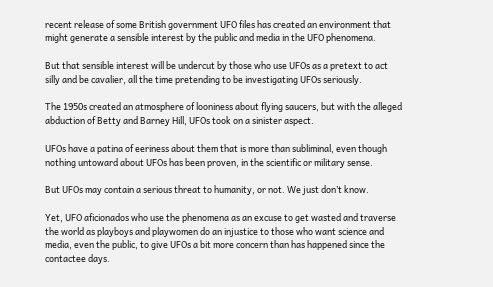recent release of some British government UFO files has created an environment that might generate a sensible interest by the public and media in the UFO phenomena.

But that sensible interest will be undercut by those who use UFOs as a pretext to act silly and be cavalier, all the time pretending to be investigating UFOs seriously.

The 1950s created an atmosphere of looniness about flying saucers, but with the alleged abduction of Betty and Barney Hill, UFOs took on a sinister aspect.

UFOs have a patina of eeriness about them that is more than subliminal, even though nothing untoward about UFOs has been proven, in the scientific or military sense.

But UFOs may contain a serious threat to humanity, or not. We just don’t know.

Yet, UFO aficionados who use the phenomena as an excuse to get wasted and traverse the world as playboys and playwomen do an injustice to those who want science and media, even the public, to give UFOs a bit more concern than has happened since the contactee days.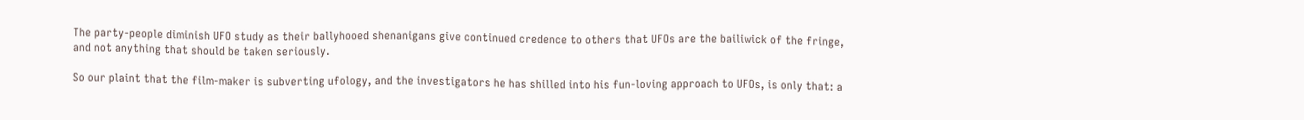The party-people diminish UFO study as their ballyhooed shenanigans give continued credence to others that UFOs are the bailiwick of the fringe, and not anything that should be taken seriously.

So our plaint that the film-maker is subverting ufology, and the investigators he has shilled into his fun-loving approach to UFOs, is only that: a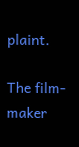plaint.

The film-maker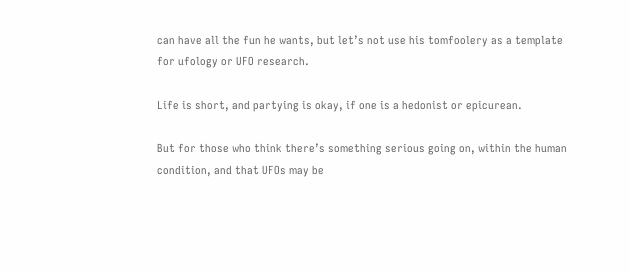can have all the fun he wants, but let’s not use his tomfoolery as a template for ufology or UFO research.

Life is short, and partying is okay, if one is a hedonist or epicurean.

But for those who think there’s something serious going on, within the human condition, and that UFOs may be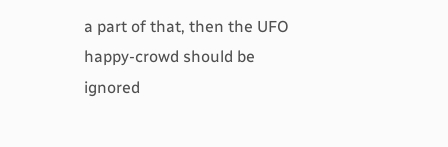a part of that, then the UFO happy-crowd should be ignored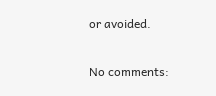or avoided.

No comments: